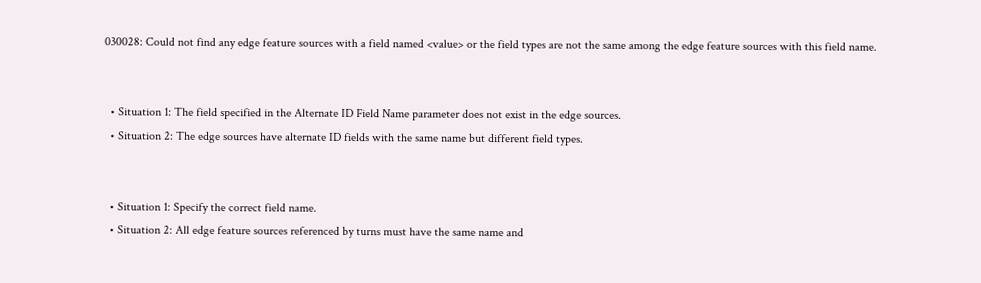030028: Could not find any edge feature sources with a field named <value> or the field types are not the same among the edge feature sources with this field name.


  • Situation 1: The field specified in the Alternate ID Field Name parameter does not exist in the edge sources.
  • Situation 2: The edge sources have alternate ID fields with the same name but different field types.


  • Situation 1: Specify the correct field name.
  • Situation 2: All edge feature sources referenced by turns must have the same name and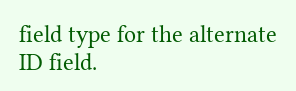field type for the alternate ID field.